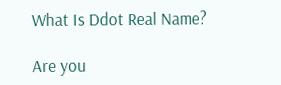What Is Ddot Real Name?

Are you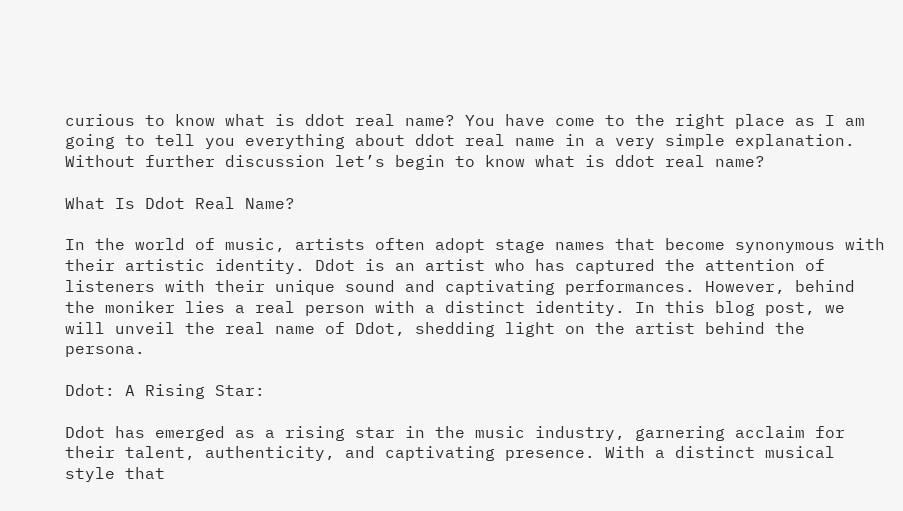curious to know what is ddot real name? You have come to the right place as I am going to tell you everything about ddot real name in a very simple explanation. Without further discussion let’s begin to know what is ddot real name?

What Is Ddot Real Name?

In the world of music, artists often adopt stage names that become synonymous with their artistic identity. Ddot is an artist who has captured the attention of listeners with their unique sound and captivating performances. However, behind the moniker lies a real person with a distinct identity. In this blog post, we will unveil the real name of Ddot, shedding light on the artist behind the persona.

Ddot: A Rising Star:

Ddot has emerged as a rising star in the music industry, garnering acclaim for their talent, authenticity, and captivating presence. With a distinct musical style that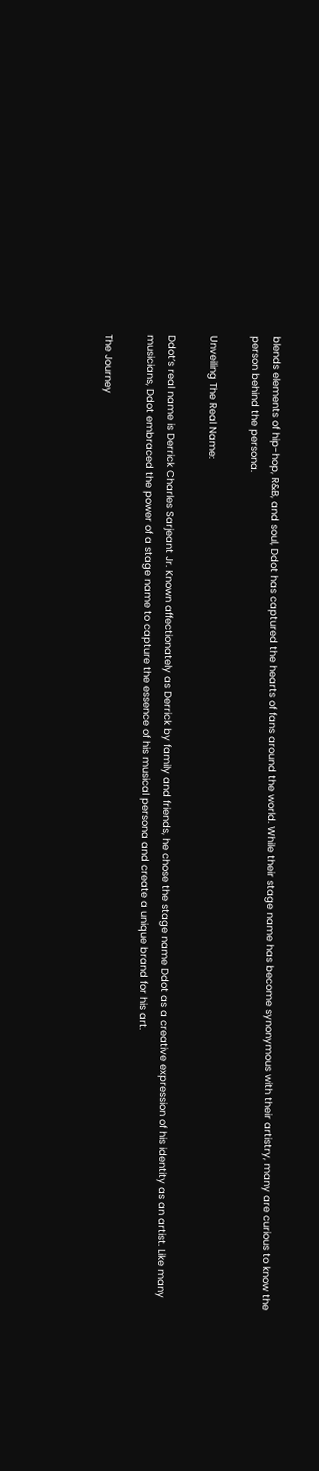blends elements of hip-hop, R&B, and soul, Ddot has captured the hearts of fans around the world. While their stage name has become synonymous with their artistry, many are curious to know the person behind the persona.

Unveiling The Real Name:

Ddot’s real name is Derrick Charles Sarjeant Jr. Known affectionately as Derrick by family and friends, he chose the stage name Ddot as a creative expression of his identity as an artist. Like many musicians, Ddot embraced the power of a stage name to capture the essence of his musical persona and create a unique brand for his art.

The Journey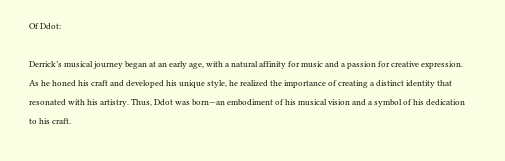Of Ddot:

Derrick’s musical journey began at an early age, with a natural affinity for music and a passion for creative expression. As he honed his craft and developed his unique style, he realized the importance of creating a distinct identity that resonated with his artistry. Thus, Ddot was born—an embodiment of his musical vision and a symbol of his dedication to his craft.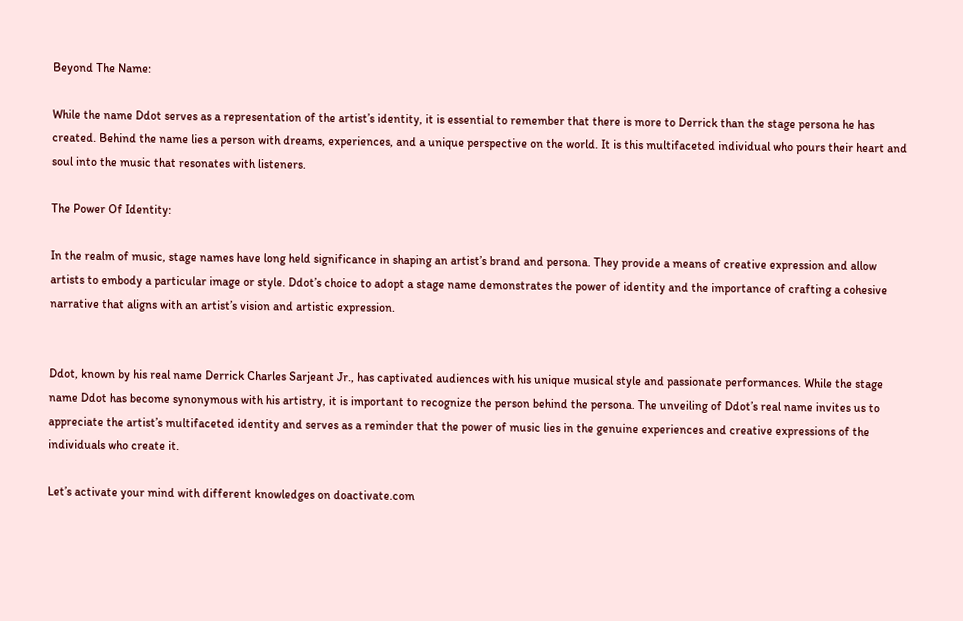Beyond The Name:

While the name Ddot serves as a representation of the artist’s identity, it is essential to remember that there is more to Derrick than the stage persona he has created. Behind the name lies a person with dreams, experiences, and a unique perspective on the world. It is this multifaceted individual who pours their heart and soul into the music that resonates with listeners.

The Power Of Identity:

In the realm of music, stage names have long held significance in shaping an artist’s brand and persona. They provide a means of creative expression and allow artists to embody a particular image or style. Ddot’s choice to adopt a stage name demonstrates the power of identity and the importance of crafting a cohesive narrative that aligns with an artist’s vision and artistic expression.


Ddot, known by his real name Derrick Charles Sarjeant Jr., has captivated audiences with his unique musical style and passionate performances. While the stage name Ddot has become synonymous with his artistry, it is important to recognize the person behind the persona. The unveiling of Ddot’s real name invites us to appreciate the artist’s multifaceted identity and serves as a reminder that the power of music lies in the genuine experiences and creative expressions of the individuals who create it.

Let’s activate your mind with different knowledges on doactivate.com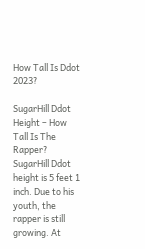How Tall Is Ddot 2023?

SugarHill Ddot Height – How Tall Is The Rapper? SugarHill Ddot height is 5 feet 1 inch. Due to his youth, the rapper is still growing. At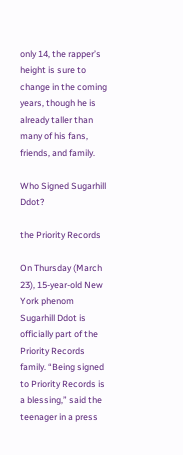only 14, the rapper’s height is sure to change in the coming years, though he is already taller than many of his fans, friends, and family.

Who Signed Sugarhill Ddot?

the Priority Records

On Thursday (March 23), 15-year-old New York phenom Sugarhill Ddot is officially part of the Priority Records family. “Being signed to Priority Records is a blessing,” said the teenager in a press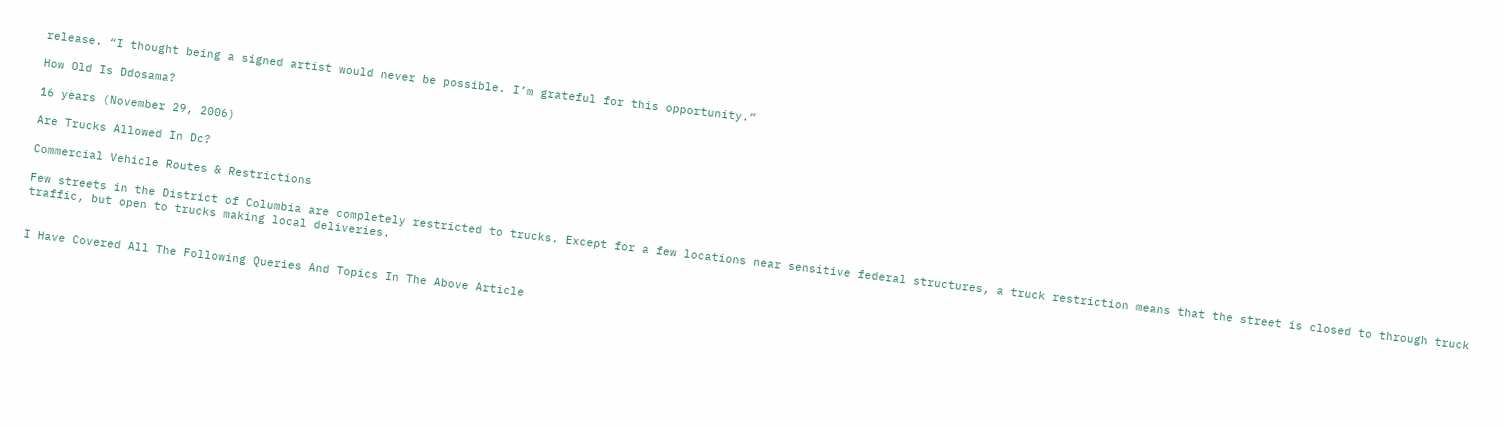release. “I thought being a signed artist would never be possible. I’m grateful for this opportunity.”

How Old Is Ddosama?

16 years (November 29, 2006)

Are Trucks Allowed In Dc?

Commercial Vehicle Routes & Restrictions

Few streets in the District of Columbia are completely restricted to trucks. Except for a few locations near sensitive federal structures, a truck restriction means that the street is closed to through truck traffic, but open to trucks making local deliveries.


I Have Covered All The Following Queries And Topics In The Above Article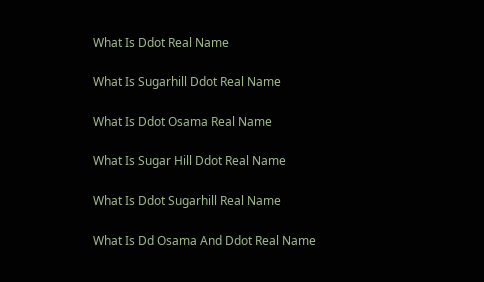What Is Ddot Real Name

What Is Sugarhill Ddot Real Name

What Is Ddot Osama Real Name

What Is Sugar Hill Ddot Real Name

What Is Ddot Sugarhill Real Name

What Is Dd Osama And Ddot Real Name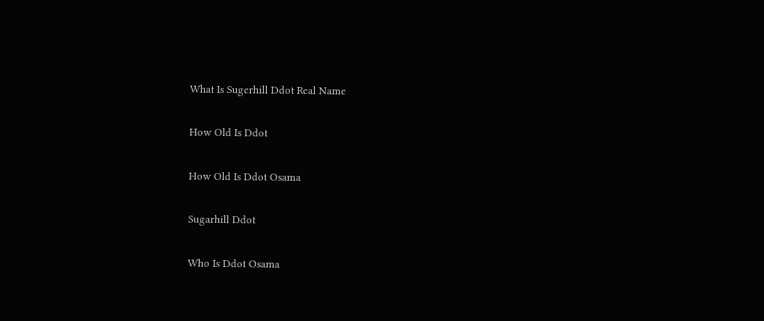What Is Sugerhill Ddot Real Name

How Old Is Ddot

How Old Is Ddot Osama

Sugarhill Ddot

Who Is Ddot Osama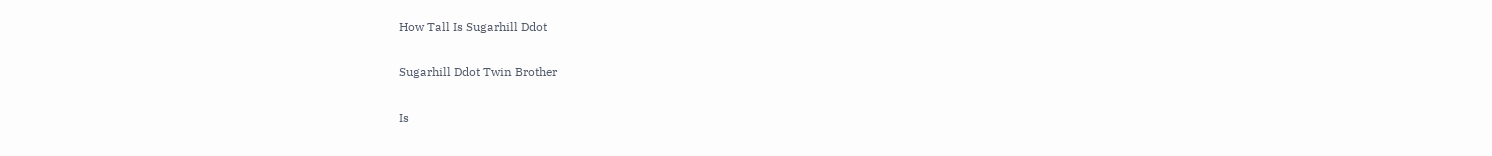How Tall Is Sugarhill Ddot

Sugarhill Ddot Twin Brother

Is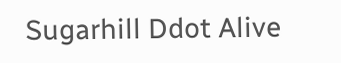Sugarhill Ddot Alive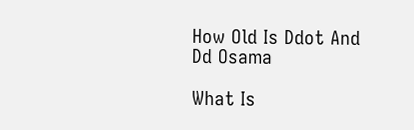How Old Is Ddot And Dd Osama

What Is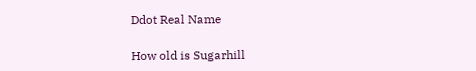Ddot Real Name

How old is Sugarhill